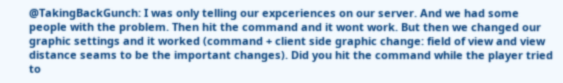@TakingBackGunch: I was only telling our expceriences on our server. And we had some people with the problem. Then hit the command and it wont work. But then we changed our graphic settings and it worked (command + client side graphic change: field of view and view distance seams to be the important changes). Did you hit the command while the player tried to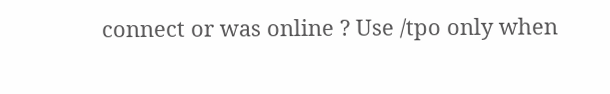connect or was online ? Use /tpo only when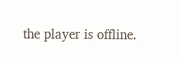the player is offline.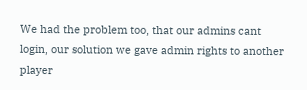We had the problem too, that our admins cant login, our solution we gave admin rights to another player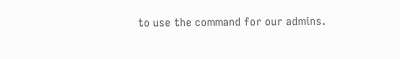to use the command for our admins.